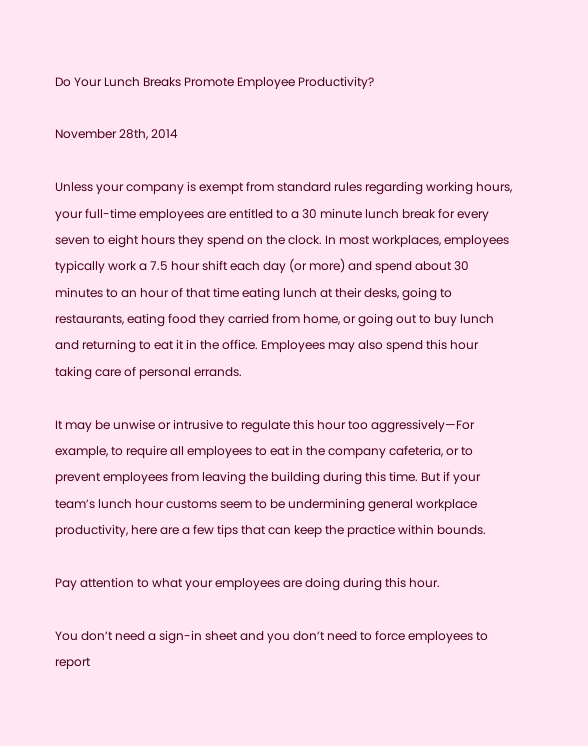Do Your Lunch Breaks Promote Employee Productivity?

November 28th, 2014

Unless your company is exempt from standard rules regarding working hours, your full-time employees are entitled to a 30 minute lunch break for every seven to eight hours they spend on the clock. In most workplaces, employees typically work a 7.5 hour shift each day (or more) and spend about 30 minutes to an hour of that time eating lunch at their desks, going to restaurants, eating food they carried from home, or going out to buy lunch and returning to eat it in the office. Employees may also spend this hour taking care of personal errands.

It may be unwise or intrusive to regulate this hour too aggressively—For example, to require all employees to eat in the company cafeteria, or to prevent employees from leaving the building during this time. But if your team’s lunch hour customs seem to be undermining general workplace productivity, here are a few tips that can keep the practice within bounds.

Pay attention to what your employees are doing during this hour.

You don’t need a sign-in sheet and you don’t need to force employees to report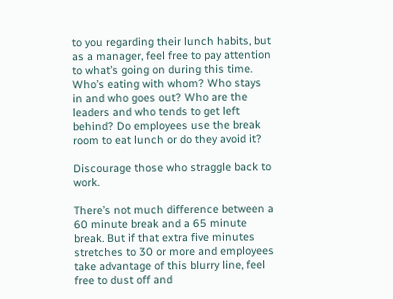to you regarding their lunch habits, but as a manager, feel free to pay attention to what’s going on during this time. Who’s eating with whom? Who stays in and who goes out? Who are the leaders and who tends to get left behind? Do employees use the break room to eat lunch or do they avoid it?

Discourage those who straggle back to work.

There’s not much difference between a 60 minute break and a 65 minute break. But if that extra five minutes stretches to 30 or more and employees take advantage of this blurry line, feel free to dust off and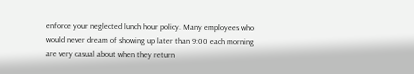enforce your neglected lunch hour policy. Many employees who would never dream of showing up later than 9:00 each morning are very casual about when they return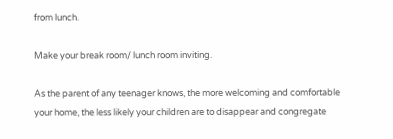from lunch.

Make your break room/ lunch room inviting.

As the parent of any teenager knows, the more welcoming and comfortable your home, the less likely your children are to disappear and congregate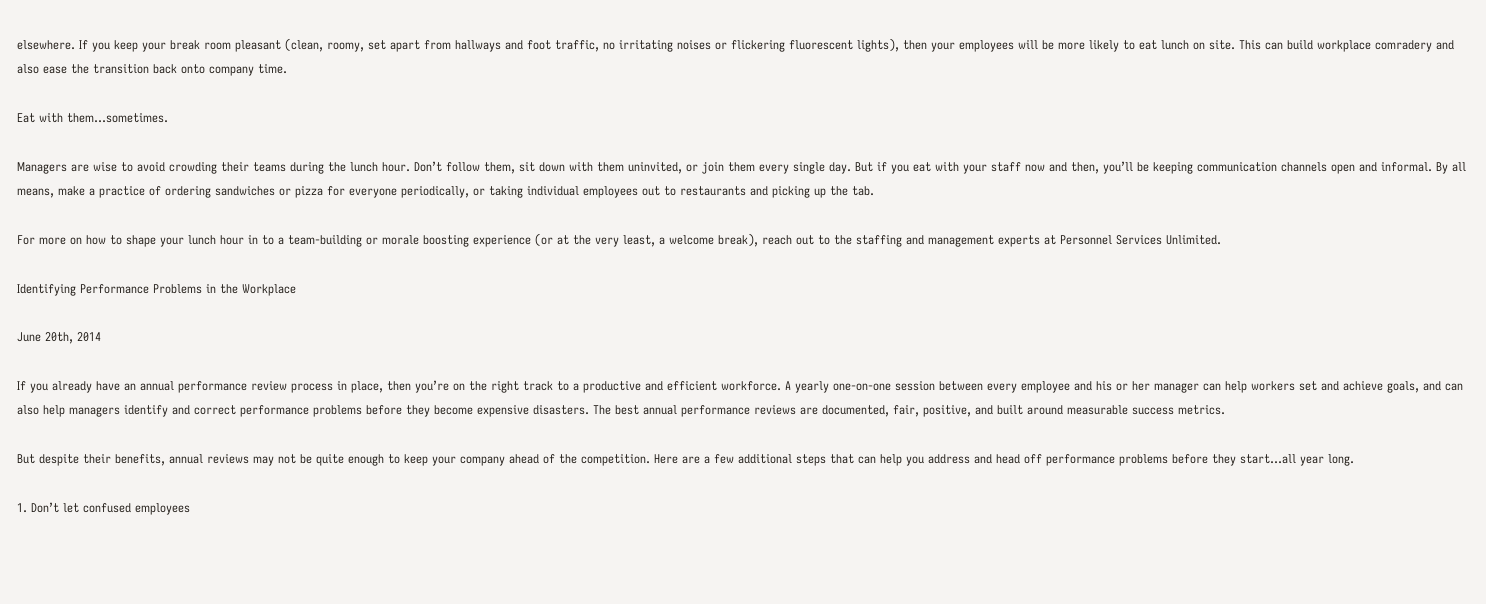elsewhere. If you keep your break room pleasant (clean, roomy, set apart from hallways and foot traffic, no irritating noises or flickering fluorescent lights), then your employees will be more likely to eat lunch on site. This can build workplace comradery and also ease the transition back onto company time.

Eat with them…sometimes.

Managers are wise to avoid crowding their teams during the lunch hour. Don’t follow them, sit down with them uninvited, or join them every single day. But if you eat with your staff now and then, you’ll be keeping communication channels open and informal. By all means, make a practice of ordering sandwiches or pizza for everyone periodically, or taking individual employees out to restaurants and picking up the tab.

For more on how to shape your lunch hour in to a team-building or morale boosting experience (or at the very least, a welcome break), reach out to the staffing and management experts at Personnel Services Unlimited.

Identifying Performance Problems in the Workplace

June 20th, 2014

If you already have an annual performance review process in place, then you’re on the right track to a productive and efficient workforce. A yearly one-on-one session between every employee and his or her manager can help workers set and achieve goals, and can also help managers identify and correct performance problems before they become expensive disasters. The best annual performance reviews are documented, fair, positive, and built around measurable success metrics.

But despite their benefits, annual reviews may not be quite enough to keep your company ahead of the competition. Here are a few additional steps that can help you address and head off performance problems before they start…all year long.

1. Don’t let confused employees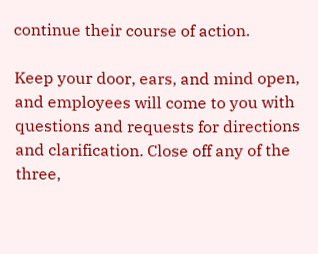continue their course of action.

Keep your door, ears, and mind open, and employees will come to you with questions and requests for directions and clarification. Close off any of the three,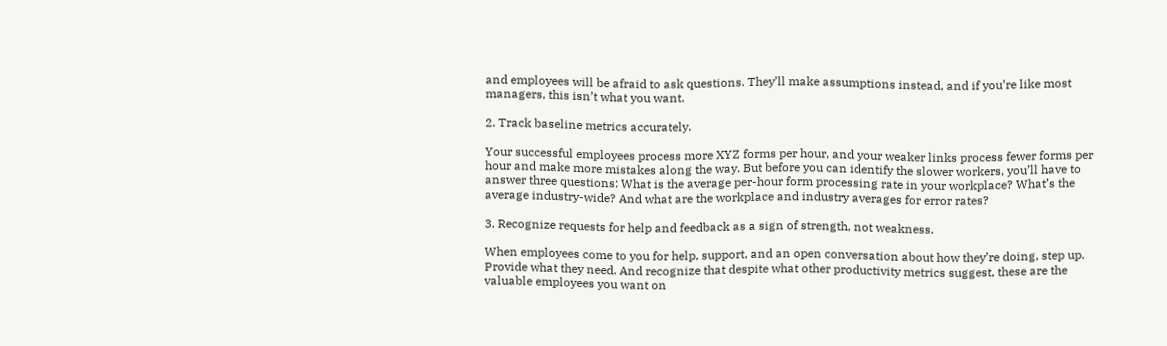and employees will be afraid to ask questions. They’ll make assumptions instead, and if you’re like most managers, this isn’t what you want.

2. Track baseline metrics accurately.

Your successful employees process more XYZ forms per hour, and your weaker links process fewer forms per hour and make more mistakes along the way. But before you can identify the slower workers, you’ll have to answer three questions: What is the average per-hour form processing rate in your workplace? What’s the average industry-wide? And what are the workplace and industry averages for error rates?

3. Recognize requests for help and feedback as a sign of strength, not weakness.

When employees come to you for help, support, and an open conversation about how they’re doing, step up. Provide what they need. And recognize that despite what other productivity metrics suggest, these are the valuable employees you want on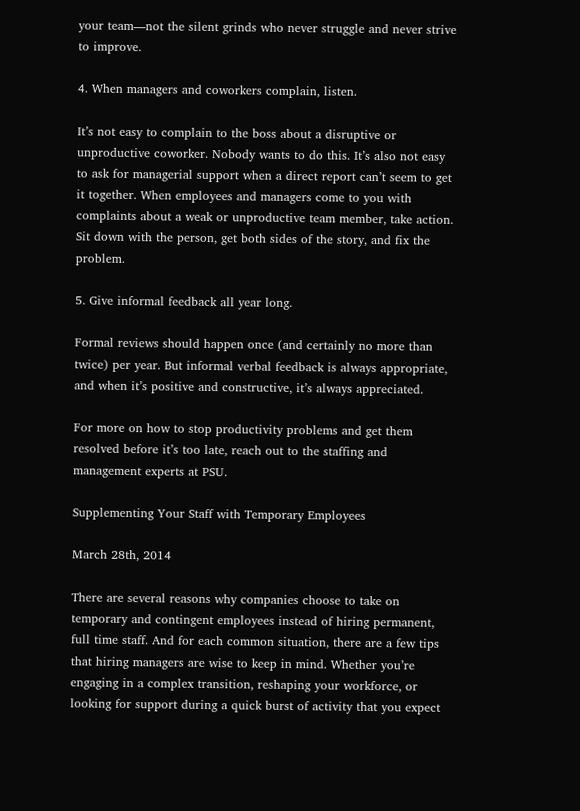your team—not the silent grinds who never struggle and never strive to improve.

4. When managers and coworkers complain, listen.

It’s not easy to complain to the boss about a disruptive or unproductive coworker. Nobody wants to do this. It’s also not easy to ask for managerial support when a direct report can’t seem to get it together. When employees and managers come to you with complaints about a weak or unproductive team member, take action. Sit down with the person, get both sides of the story, and fix the problem.

5. Give informal feedback all year long.

Formal reviews should happen once (and certainly no more than twice) per year. But informal verbal feedback is always appropriate, and when it’s positive and constructive, it’s always appreciated.

For more on how to stop productivity problems and get them resolved before it’s too late, reach out to the staffing and management experts at PSU.

Supplementing Your Staff with Temporary Employees

March 28th, 2014

There are several reasons why companies choose to take on temporary and contingent employees instead of hiring permanent, full time staff. And for each common situation, there are a few tips that hiring managers are wise to keep in mind. Whether you’re engaging in a complex transition, reshaping your workforce, or looking for support during a quick burst of activity that you expect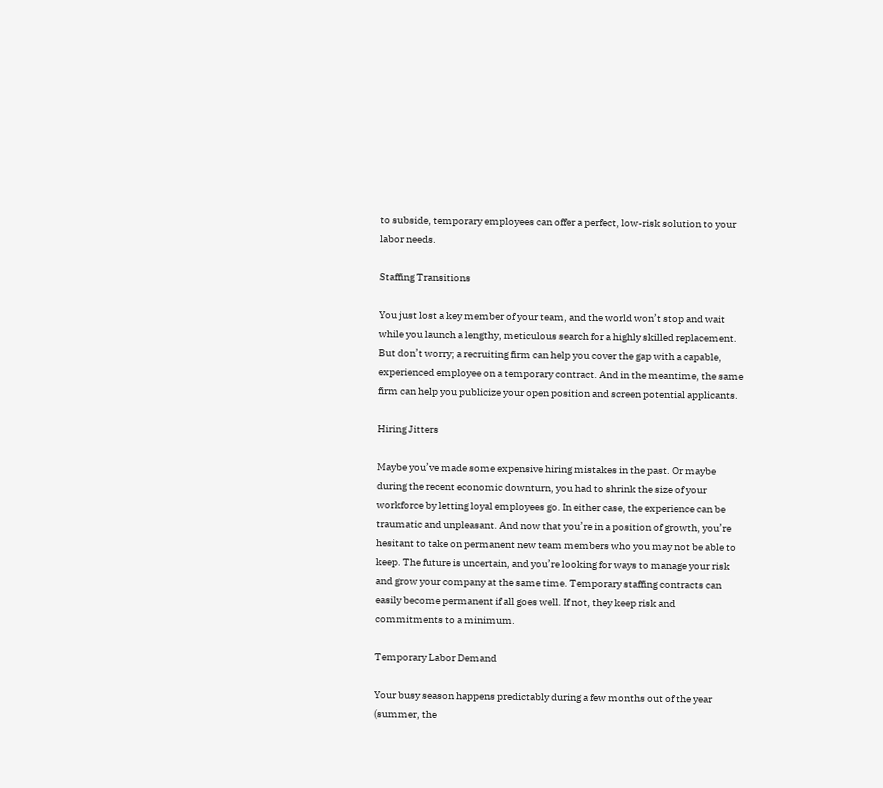to subside, temporary employees can offer a perfect, low-risk solution to your labor needs.

Staffing Transitions

You just lost a key member of your team, and the world won’t stop and wait while you launch a lengthy, meticulous search for a highly skilled replacement. But don’t worry; a recruiting firm can help you cover the gap with a capable, experienced employee on a temporary contract. And in the meantime, the same firm can help you publicize your open position and screen potential applicants.

Hiring Jitters

Maybe you’ve made some expensive hiring mistakes in the past. Or maybe during the recent economic downturn, you had to shrink the size of your workforce by letting loyal employees go. In either case, the experience can be traumatic and unpleasant. And now that you’re in a position of growth, you’re hesitant to take on permanent new team members who you may not be able to keep. The future is uncertain, and you’re looking for ways to manage your risk and grow your company at the same time. Temporary staffing contracts can easily become permanent if all goes well. If not, they keep risk and commitments to a minimum.

Temporary Labor Demand

Your busy season happens predictably during a few months out of the year (summer, the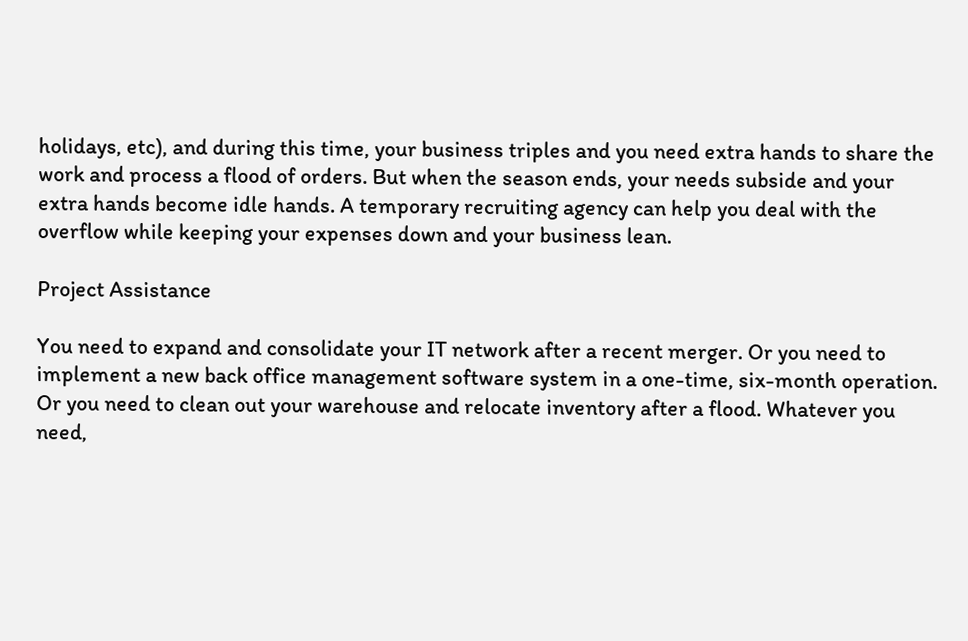holidays, etc), and during this time, your business triples and you need extra hands to share the work and process a flood of orders. But when the season ends, your needs subside and your extra hands become idle hands. A temporary recruiting agency can help you deal with the overflow while keeping your expenses down and your business lean.

Project Assistance

You need to expand and consolidate your IT network after a recent merger. Or you need to implement a new back office management software system in a one-time, six-month operation. Or you need to clean out your warehouse and relocate inventory after a flood. Whatever you need,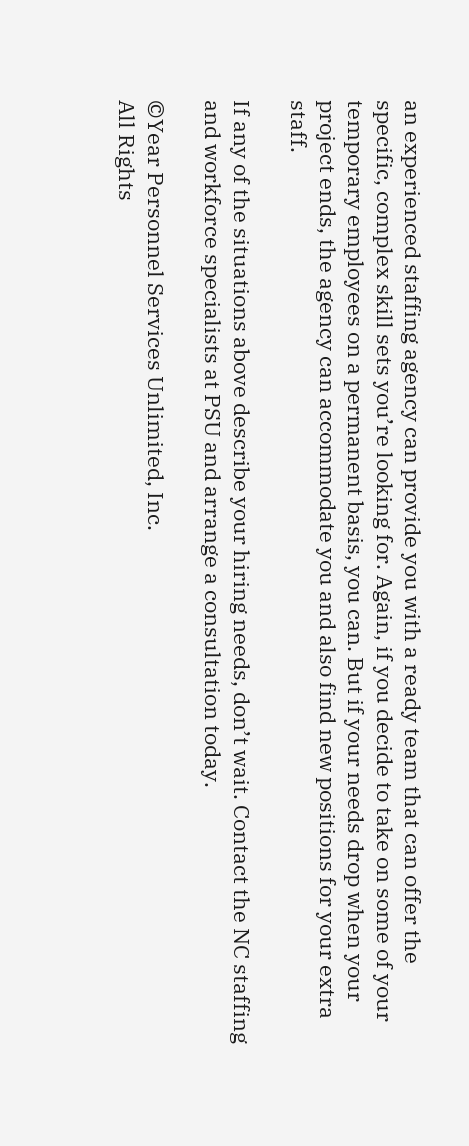an experienced staffing agency can provide you with a ready team that can offer the specific, complex skill sets you’re looking for. Again, if you decide to take on some of your temporary employees on a permanent basis, you can. But if your needs drop when your project ends, the agency can accommodate you and also find new positions for your extra staff.

If any of the situations above describe your hiring needs, don’t wait. Contact the NC staffing and workforce specialists at PSU and arrange a consultation today.

©Year Personnel Services Unlimited, Inc.
All Rights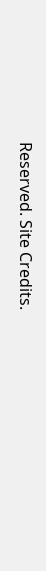Reserved. Site Credits.